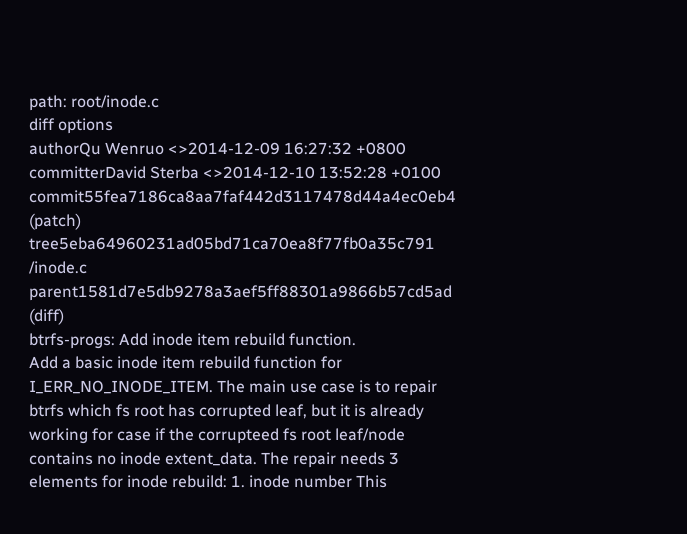path: root/inode.c
diff options
authorQu Wenruo <>2014-12-09 16:27:32 +0800
committerDavid Sterba <>2014-12-10 13:52:28 +0100
commit55fea7186ca8aa7faf442d3117478d44a4ec0eb4 (patch)
tree5eba64960231ad05bd71ca70ea8f77fb0a35c791 /inode.c
parent1581d7e5db9278a3aef5ff88301a9866b57cd5ad (diff)
btrfs-progs: Add inode item rebuild function.
Add a basic inode item rebuild function for I_ERR_NO_INODE_ITEM. The main use case is to repair btrfs which fs root has corrupted leaf, but it is already working for case if the corrupteed fs root leaf/node contains no inode extent_data. The repair needs 3 elements for inode rebuild: 1. inode number This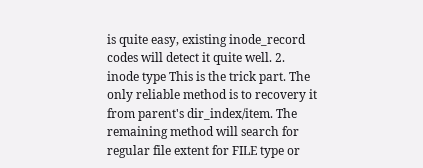is quite easy, existing inode_record codes will detect it quite well. 2. inode type This is the trick part. The only reliable method is to recovery it from parent's dir_index/item. The remaining method will search for regular file extent for FILE type or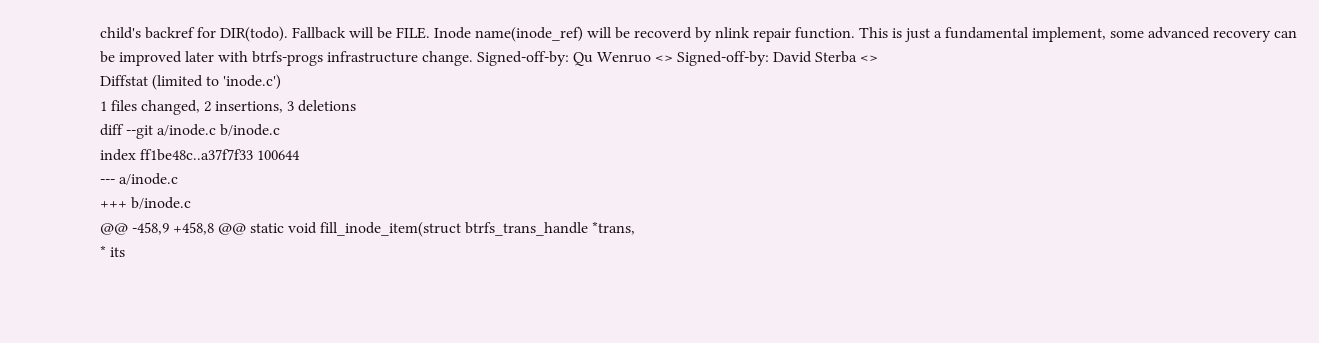child's backref for DIR(todo). Fallback will be FILE. Inode name(inode_ref) will be recoverd by nlink repair function. This is just a fundamental implement, some advanced recovery can be improved later with btrfs-progs infrastructure change. Signed-off-by: Qu Wenruo <> Signed-off-by: David Sterba <>
Diffstat (limited to 'inode.c')
1 files changed, 2 insertions, 3 deletions
diff --git a/inode.c b/inode.c
index ff1be48c..a37f7f33 100644
--- a/inode.c
+++ b/inode.c
@@ -458,9 +458,8 @@ static void fill_inode_item(struct btrfs_trans_handle *trans,
* its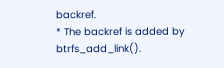backref.
* The backref is added by btrfs_add_link().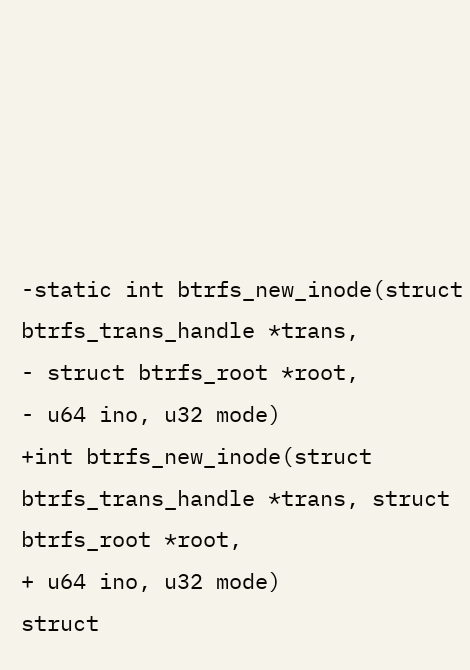-static int btrfs_new_inode(struct btrfs_trans_handle *trans,
- struct btrfs_root *root,
- u64 ino, u32 mode)
+int btrfs_new_inode(struct btrfs_trans_handle *trans, struct btrfs_root *root,
+ u64 ino, u32 mode)
struct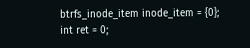btrfs_inode_item inode_item = {0};
int ret = 0;